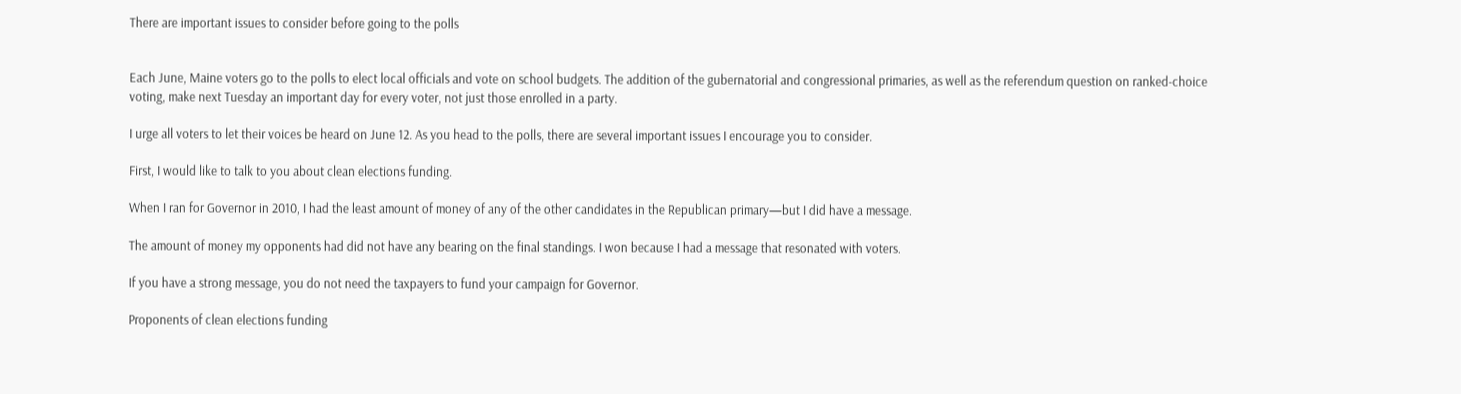There are important issues to consider before going to the polls


Each June, Maine voters go to the polls to elect local officials and vote on school budgets. The addition of the gubernatorial and congressional primaries, as well as the referendum question on ranked-choice voting, make next Tuesday an important day for every voter, not just those enrolled in a party.

I urge all voters to let their voices be heard on June 12. As you head to the polls, there are several important issues I encourage you to consider.

First, I would like to talk to you about clean elections funding.

When I ran for Governor in 2010, I had the least amount of money of any of the other candidates in the Republican primary—but I did have a message.

The amount of money my opponents had did not have any bearing on the final standings. I won because I had a message that resonated with voters.

If you have a strong message, you do not need the taxpayers to fund your campaign for Governor.

Proponents of clean elections funding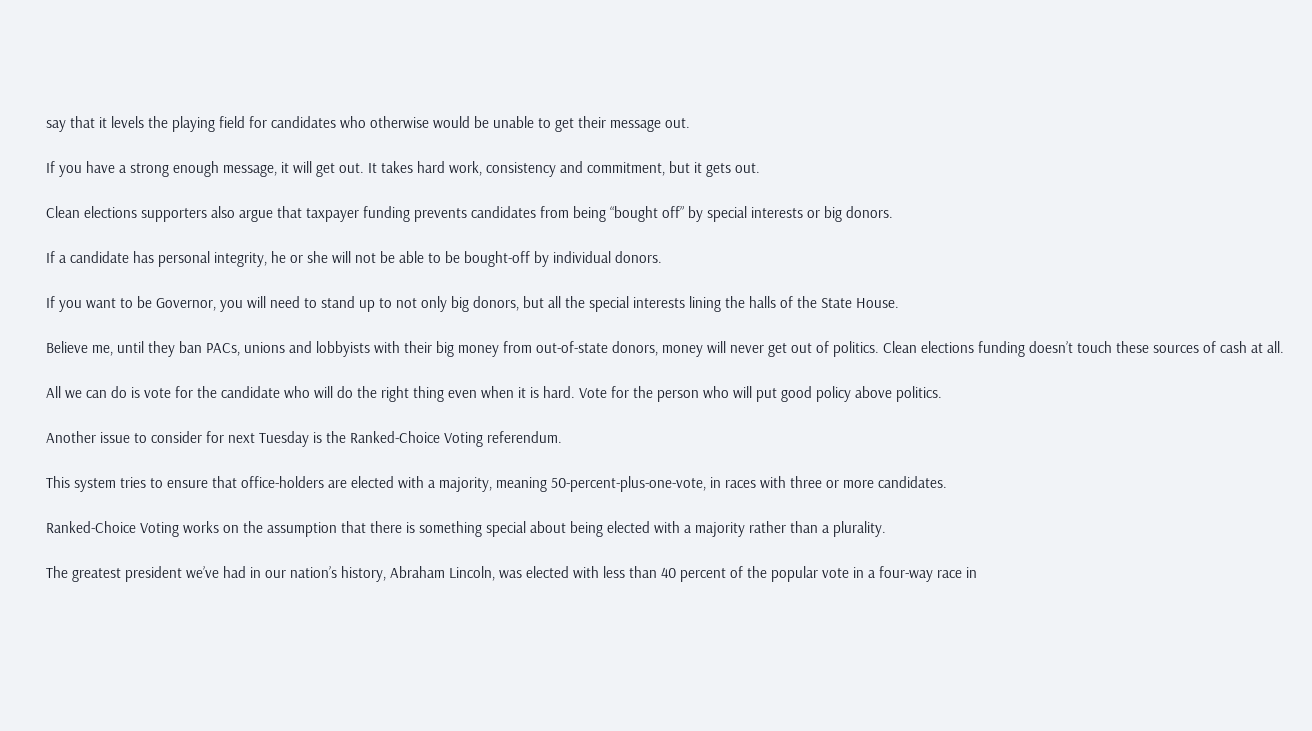say that it levels the playing field for candidates who otherwise would be unable to get their message out.

If you have a strong enough message, it will get out. It takes hard work, consistency and commitment, but it gets out.

Clean elections supporters also argue that taxpayer funding prevents candidates from being “bought off” by special interests or big donors.

If a candidate has personal integrity, he or she will not be able to be bought-off by individual donors.

If you want to be Governor, you will need to stand up to not only big donors, but all the special interests lining the halls of the State House.

Believe me, until they ban PACs, unions and lobbyists with their big money from out-of-state donors, money will never get out of politics. Clean elections funding doesn’t touch these sources of cash at all.

All we can do is vote for the candidate who will do the right thing even when it is hard. Vote for the person who will put good policy above politics.

Another issue to consider for next Tuesday is the Ranked-Choice Voting referendum.

This system tries to ensure that office-holders are elected with a majority, meaning 50-percent-plus-one-vote, in races with three or more candidates.

Ranked-Choice Voting works on the assumption that there is something special about being elected with a majority rather than a plurality.

The greatest president we’ve had in our nation’s history, Abraham Lincoln, was elected with less than 40 percent of the popular vote in a four-way race in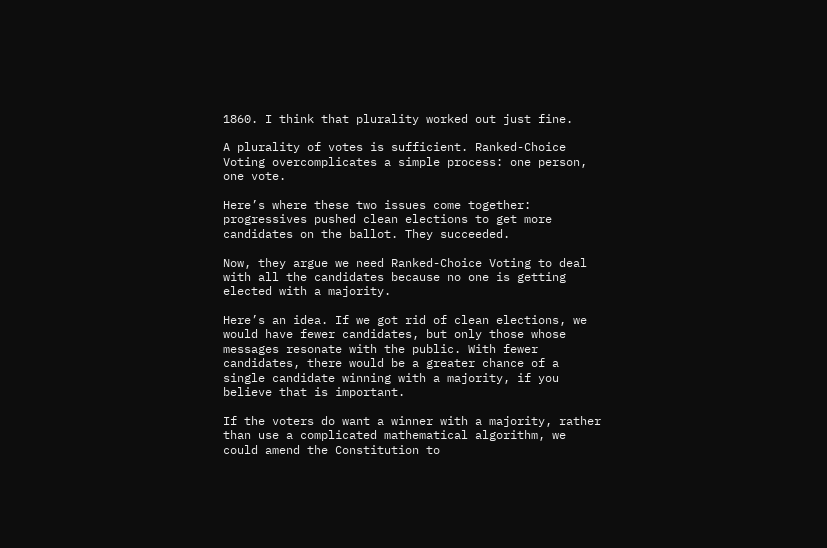1860. I think that plurality worked out just fine.

A plurality of votes is sufficient. Ranked-Choice Voting overcomplicates a simple process: one person, one vote.

Here’s where these two issues come together: progressives pushed clean elections to get more candidates on the ballot. They succeeded.

Now, they argue we need Ranked-Choice Voting to deal with all the candidates because no one is getting elected with a majority.

Here’s an idea. If we got rid of clean elections, we would have fewer candidates, but only those whose messages resonate with the public. With fewer candidates, there would be a greater chance of a single candidate winning with a majority, if you believe that is important.

If the voters do want a winner with a majority, rather than use a complicated mathematical algorithm, we could amend the Constitution to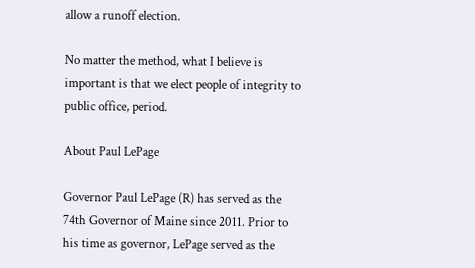allow a runoff election.

No matter the method, what I believe is important is that we elect people of integrity to public office, period.

About Paul LePage

Governor Paul LePage (R) has served as the 74th Governor of Maine since 2011. Prior to his time as governor, LePage served as the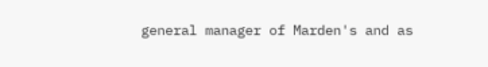general manager of Marden's and as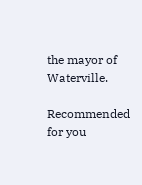the mayor of Waterville.

Recommended for you